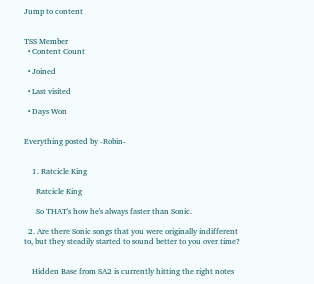Jump to content


TSS Member
  • Content Count

  • Joined

  • Last visited

  • Days Won


Everything posted by -Robin-


    1. Ratcicle King

      Ratcicle King

      So THAT's how he's always faster than Sonic.

  2. Are there Sonic songs that you were originally indifferent to, but they steadily started to sound better to you over time?


    Hidden Base from SA2 is currently hitting the right notes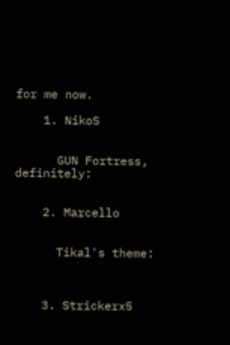for me now.

    1. NikoS


      GUN Fortress, definitely:


    2. Marcello


      Tikal's theme:



    3. Strickerx5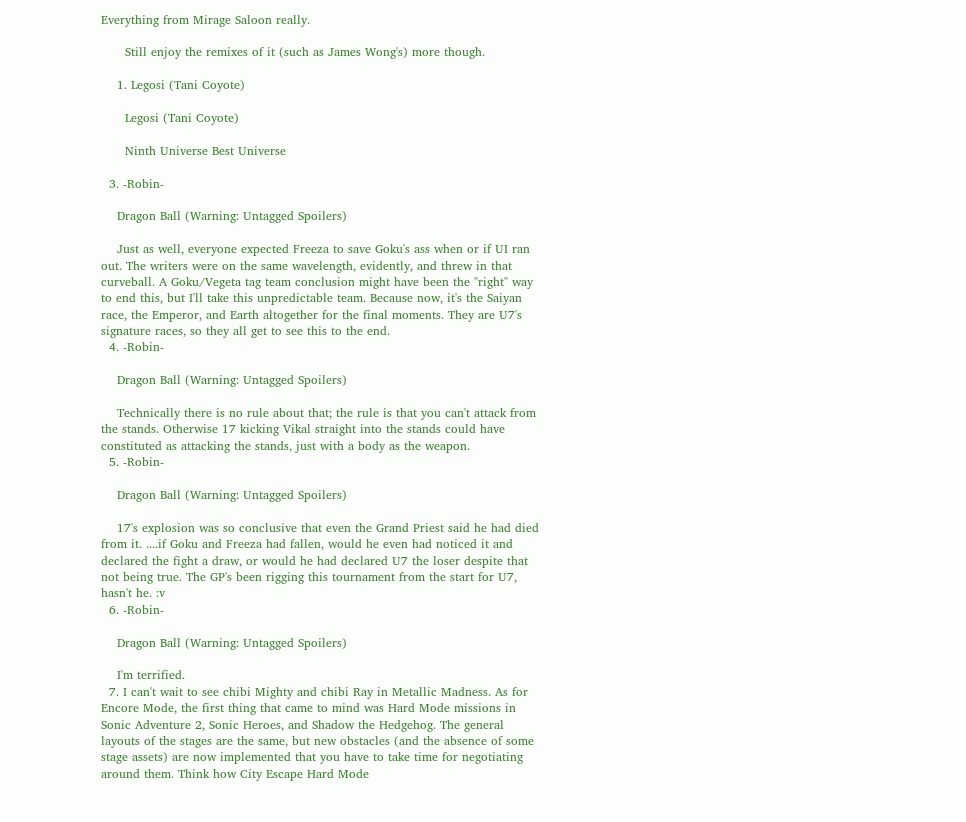Everything from Mirage Saloon really.

      Still enjoy the remixes of it (such as James Wong's) more though.

    1. Legosi (Tani Coyote)

      Legosi (Tani Coyote)

      Ninth Universe Best Universe

  3. -Robin-

    Dragon Ball (Warning: Untagged Spoilers)

    Just as well, everyone expected Freeza to save Goku's ass when or if UI ran out. The writers were on the same wavelength, evidently, and threw in that curveball. A Goku/Vegeta tag team conclusion might have been the "right" way to end this, but I'll take this unpredictable team. Because now, it's the Saiyan race, the Emperor, and Earth altogether for the final moments. They are U7's signature races, so they all get to see this to the end.
  4. -Robin-

    Dragon Ball (Warning: Untagged Spoilers)

    Technically there is no rule about that; the rule is that you can't attack from the stands. Otherwise 17 kicking Vikal straight into the stands could have constituted as attacking the stands, just with a body as the weapon.
  5. -Robin-

    Dragon Ball (Warning: Untagged Spoilers)

    17's explosion was so conclusive that even the Grand Priest said he had died from it. ....if Goku and Freeza had fallen, would he even had noticed it and declared the fight a draw, or would he had declared U7 the loser despite that not being true. The GP's been rigging this tournament from the start for U7, hasn't he. :v
  6. -Robin-

    Dragon Ball (Warning: Untagged Spoilers)

    I'm terrified.
  7. I can't wait to see chibi Mighty and chibi Ray in Metallic Madness. As for Encore Mode, the first thing that came to mind was Hard Mode missions in Sonic Adventure 2, Sonic Heroes, and Shadow the Hedgehog. The general layouts of the stages are the same, but new obstacles (and the absence of some stage assets) are now implemented that you have to take time for negotiating around them. Think how City Escape Hard Mode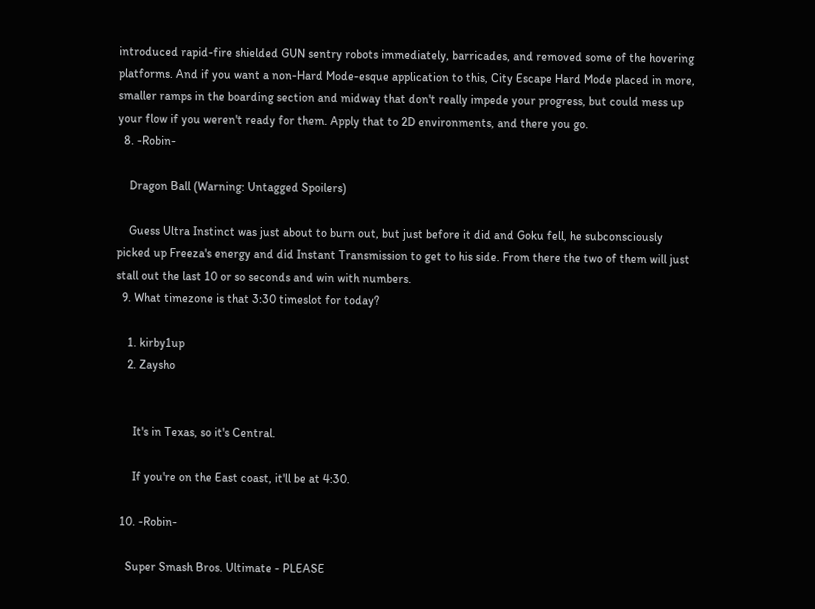introduced rapid-fire shielded GUN sentry robots immediately, barricades, and removed some of the hovering platforms. And if you want a non-Hard Mode-esque application to this, City Escape Hard Mode placed in more, smaller ramps in the boarding section and midway that don't really impede your progress, but could mess up your flow if you weren't ready for them. Apply that to 2D environments, and there you go.
  8. -Robin-

    Dragon Ball (Warning: Untagged Spoilers)

    Guess Ultra Instinct was just about to burn out, but just before it did and Goku fell, he subconsciously picked up Freeza's energy and did Instant Transmission to get to his side. From there the two of them will just stall out the last 10 or so seconds and win with numbers.
  9. What timezone is that 3:30 timeslot for today?

    1. kirby1up
    2. Zaysho


      It's in Texas, so it's Central.

      If you're on the East coast, it'll be at 4:30.

  10. -Robin-

    Super Smash Bros. Ultimate - PLEASE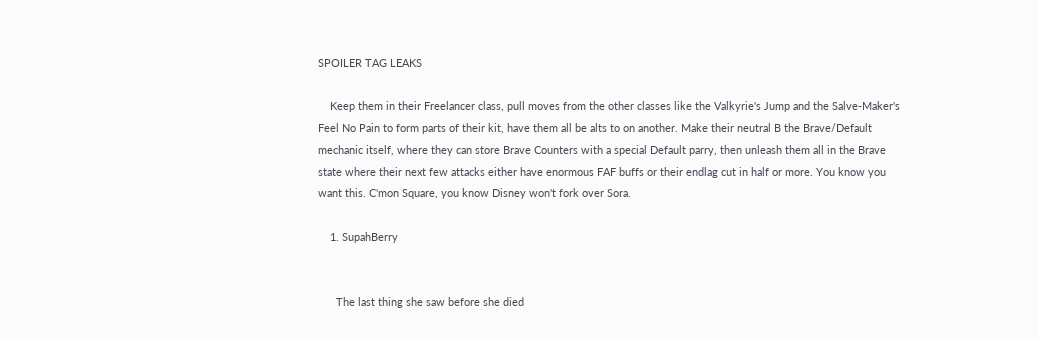SPOILER TAG LEAKS

    Keep them in their Freelancer class, pull moves from the other classes like the Valkyrie's Jump and the Salve-Maker's Feel No Pain to form parts of their kit, have them all be alts to on another. Make their neutral B the Brave/Default mechanic itself, where they can store Brave Counters with a special Default parry, then unleash them all in the Brave state where their next few attacks either have enormous FAF buffs or their endlag cut in half or more. You know you want this. C'mon Square, you know Disney won't fork over Sora.

    1. SupahBerry


      The last thing she saw before she died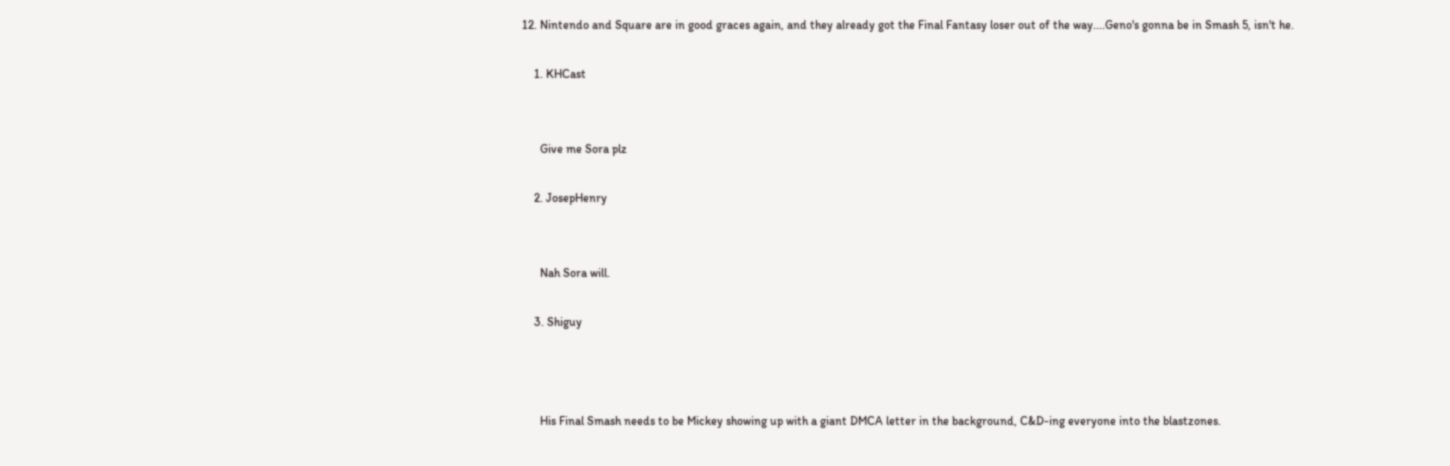12. Nintendo and Square are in good graces again, and they already got the Final Fantasy loser out of the way....Geno's gonna be in Smash 5, isn't he.

    1. KHCast


      Give me Sora plz

    2. JosepHenry


      Nah Sora will.

    3. Shiguy



      His Final Smash needs to be Mickey showing up with a giant DMCA letter in the background, C&D-ing everyone into the blastzones.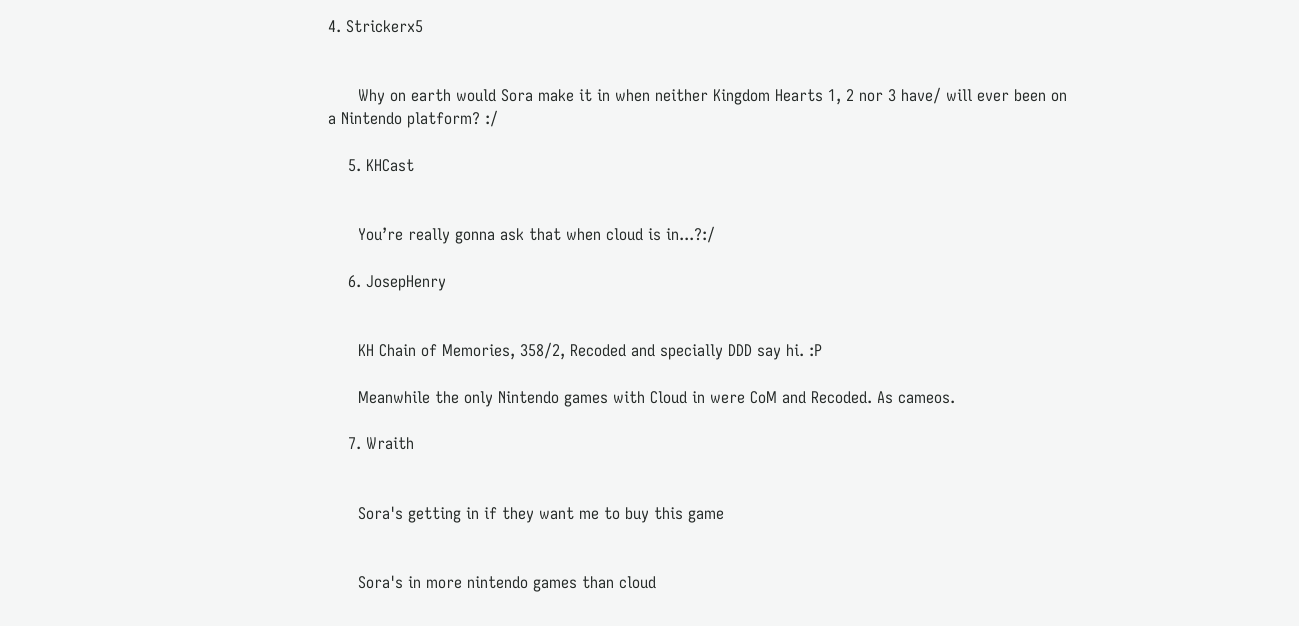4. Strickerx5


      Why on earth would Sora make it in when neither Kingdom Hearts 1, 2 nor 3 have/ will ever been on a Nintendo platform? :/

    5. KHCast


      You’re really gonna ask that when cloud is in...?:/

    6. JosepHenry


      KH Chain of Memories, 358/2, Recoded and specially DDD say hi. :P

      Meanwhile the only Nintendo games with Cloud in were CoM and Recoded. As cameos.

    7. Wraith


      Sora's getting in if they want me to buy this game


      Sora's in more nintendo games than cloud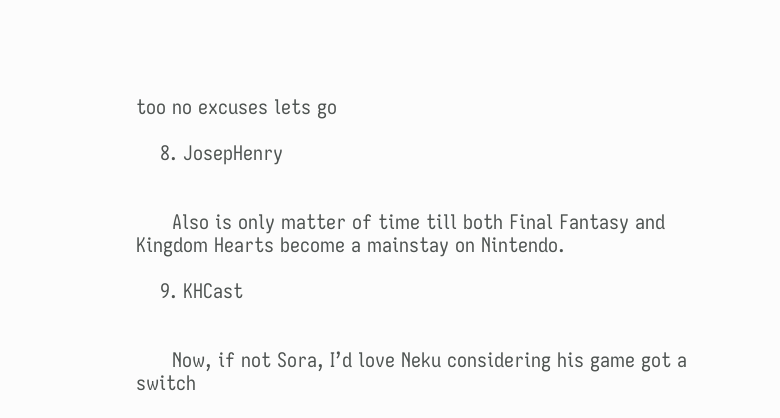too no excuses lets go

    8. JosepHenry


      Also is only matter of time till both Final Fantasy and Kingdom Hearts become a mainstay on Nintendo.

    9. KHCast


      Now, if not Sora, I’d love Neku considering his game got a switch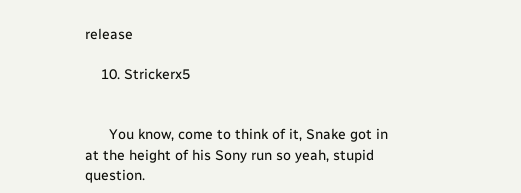release

    10. Strickerx5


      You know, come to think of it, Snake got in at the height of his Sony run so yeah, stupid question.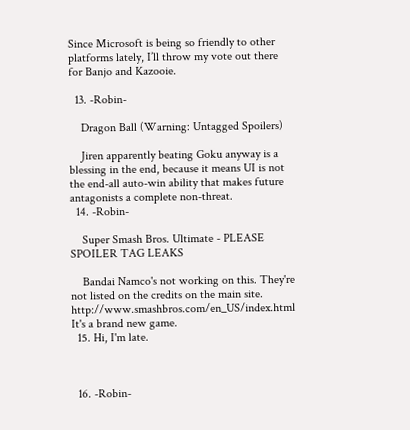Since Microsoft is being so friendly to other platforms lately, I’ll throw my vote out there for Banjo and Kazooie.

  13. -Robin-

    Dragon Ball (Warning: Untagged Spoilers)

    Jiren apparently beating Goku anyway is a blessing in the end, because it means UI is not the end-all auto-win ability that makes future antagonists a complete non-threat.
  14. -Robin-

    Super Smash Bros. Ultimate - PLEASE SPOILER TAG LEAKS

    Bandai Namco's not working on this. They're not listed on the credits on the main site. http://www.smashbros.com/en_US/index.html It's a brand new game.
  15. Hi, I'm late.



  16. -Robin-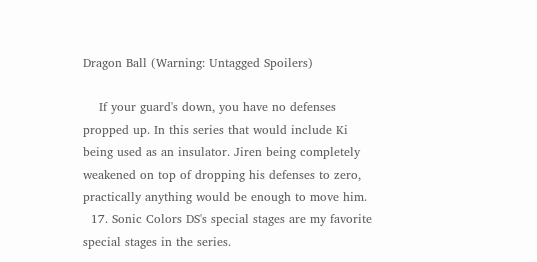Dragon Ball (Warning: Untagged Spoilers)

    If your guard's down, you have no defenses propped up. In this series that would include Ki being used as an insulator. Jiren being completely weakened on top of dropping his defenses to zero, practically anything would be enough to move him.
  17. Sonic Colors DS's special stages are my favorite special stages in the series.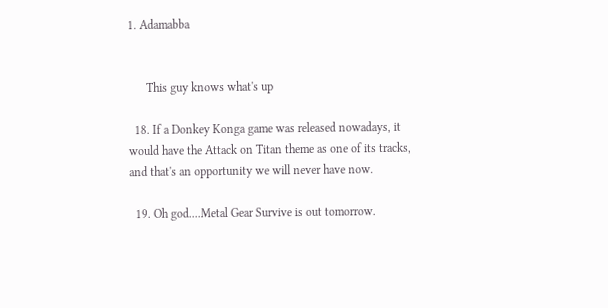1. Adamabba


      This guy knows what's up

  18. If a Donkey Konga game was released nowadays, it would have the Attack on Titan theme as one of its tracks, and that's an opportunity we will never have now.

  19. Oh god....Metal Gear Survive is out tomorrow.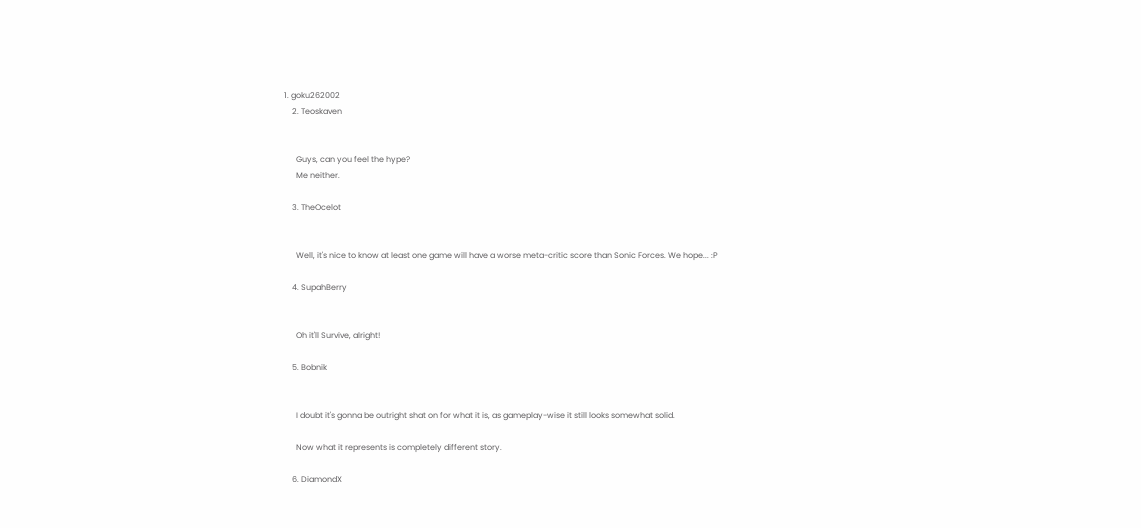1. goku262002
    2. Teoskaven


      Guys, can you feel the hype?
      Me neither.

    3. TheOcelot


      Well, it's nice to know at least one game will have a worse meta-critic score than Sonic Forces. We hope... :P

    4. SupahBerry


      Oh it'll Survive, alright!

    5. Bobnik


      I doubt it's gonna be outright shat on for what it is, as gameplay-wise it still looks somewhat solid.

      Now what it represents is completely different story.

    6. DiamondX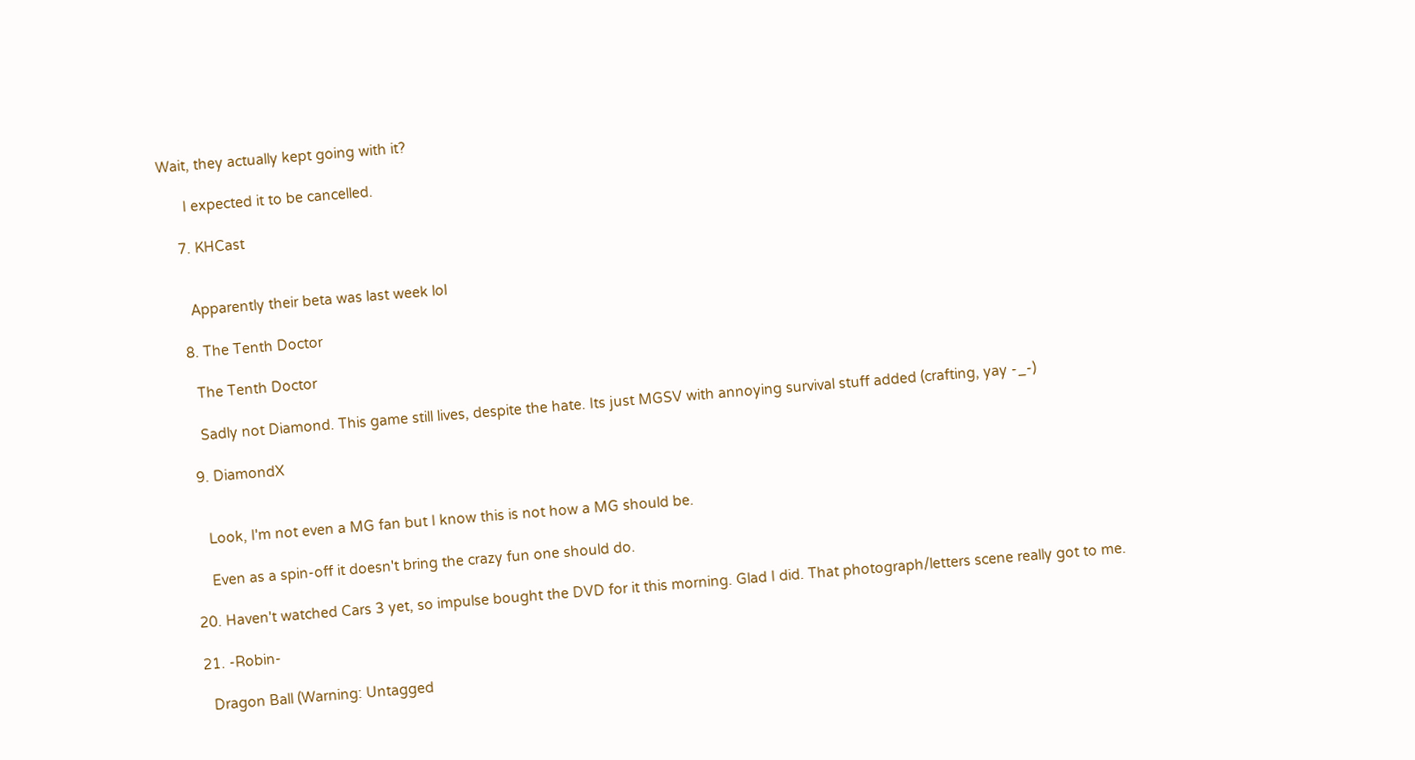Wait, they actually kept going with it?

      I expected it to be cancelled.

    7. KHCast


      Apparently their beta was last week lol

    8. The Tenth Doctor

      The Tenth Doctor

      Sadly not Diamond. This game still lives, despite the hate. Its just MGSV with annoying survival stuff added (crafting, yay -_-)

    9. DiamondX


      Look, I'm not even a MG fan but I know this is not how a MG should be.

      Even as a spin-off it doesn't bring the crazy fun one should do.

  20. Haven't watched Cars 3 yet, so impulse bought the DVD for it this morning. Glad I did. That photograph/letters scene really got to me.

  21. -Robin-

    Dragon Ball (Warning: Untagged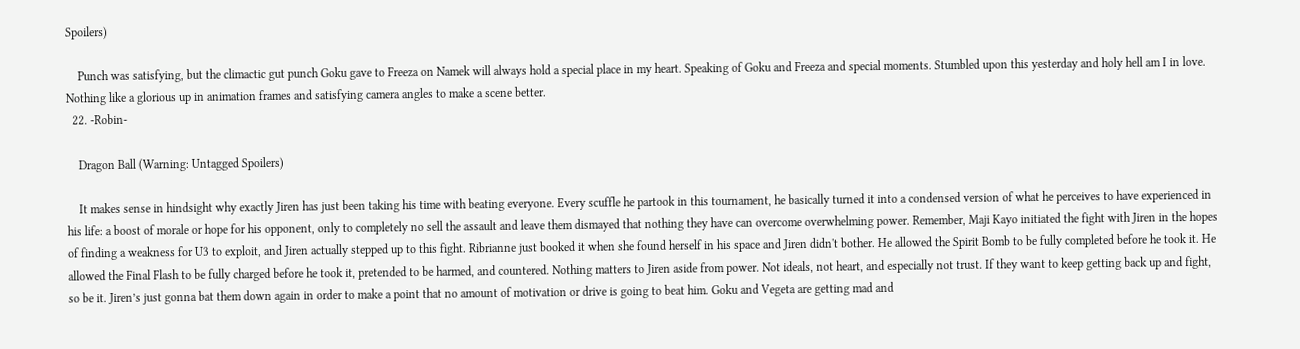Spoilers)

    Punch was satisfying, but the climactic gut punch Goku gave to Freeza on Namek will always hold a special place in my heart. Speaking of Goku and Freeza and special moments. Stumbled upon this yesterday and holy hell am I in love. Nothing like a glorious up in animation frames and satisfying camera angles to make a scene better.
  22. -Robin-

    Dragon Ball (Warning: Untagged Spoilers)

    It makes sense in hindsight why exactly Jiren has just been taking his time with beating everyone. Every scuffle he partook in this tournament, he basically turned it into a condensed version of what he perceives to have experienced in his life: a boost of morale or hope for his opponent, only to completely no sell the assault and leave them dismayed that nothing they have can overcome overwhelming power. Remember, Maji Kayo initiated the fight with Jiren in the hopes of finding a weakness for U3 to exploit, and Jiren actually stepped up to this fight. Ribrianne just booked it when she found herself in his space and Jiren didn't bother. He allowed the Spirit Bomb to be fully completed before he took it. He allowed the Final Flash to be fully charged before he took it, pretended to be harmed, and countered. Nothing matters to Jiren aside from power. Not ideals, not heart, and especially not trust. If they want to keep getting back up and fight, so be it. Jiren’s just gonna bat them down again in order to make a point that no amount of motivation or drive is going to beat him. Goku and Vegeta are getting mad and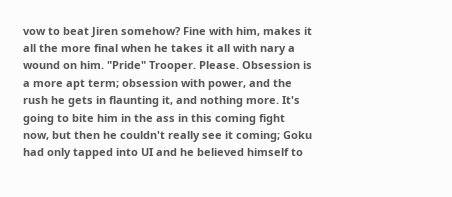vow to beat Jiren somehow? Fine with him, makes it all the more final when he takes it all with nary a wound on him. "Pride" Trooper. Please. Obsession is a more apt term; obsession with power, and the rush he gets in flaunting it, and nothing more. It's going to bite him in the ass in this coming fight now, but then he couldn't really see it coming; Goku had only tapped into UI and he believed himself to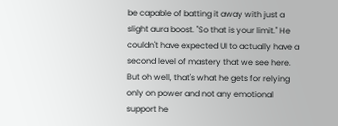be capable of batting it away with just a slight aura boost. "So that is your limit." He couldn't have expected UI to actually have a second level of mastery that we see here. But oh well, that's what he gets for relying only on power and not any emotional support he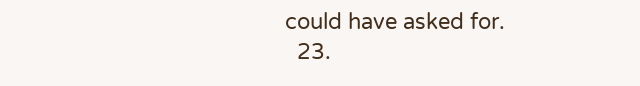could have asked for.
  23.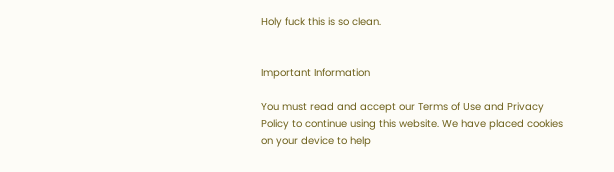Holy fuck this is so clean.


Important Information

You must read and accept our Terms of Use and Privacy Policy to continue using this website. We have placed cookies on your device to help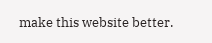make this website better.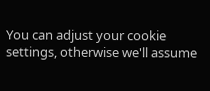You can adjust your cookie settings, otherwise we'll assume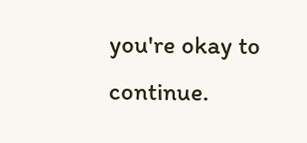you're okay to continue.